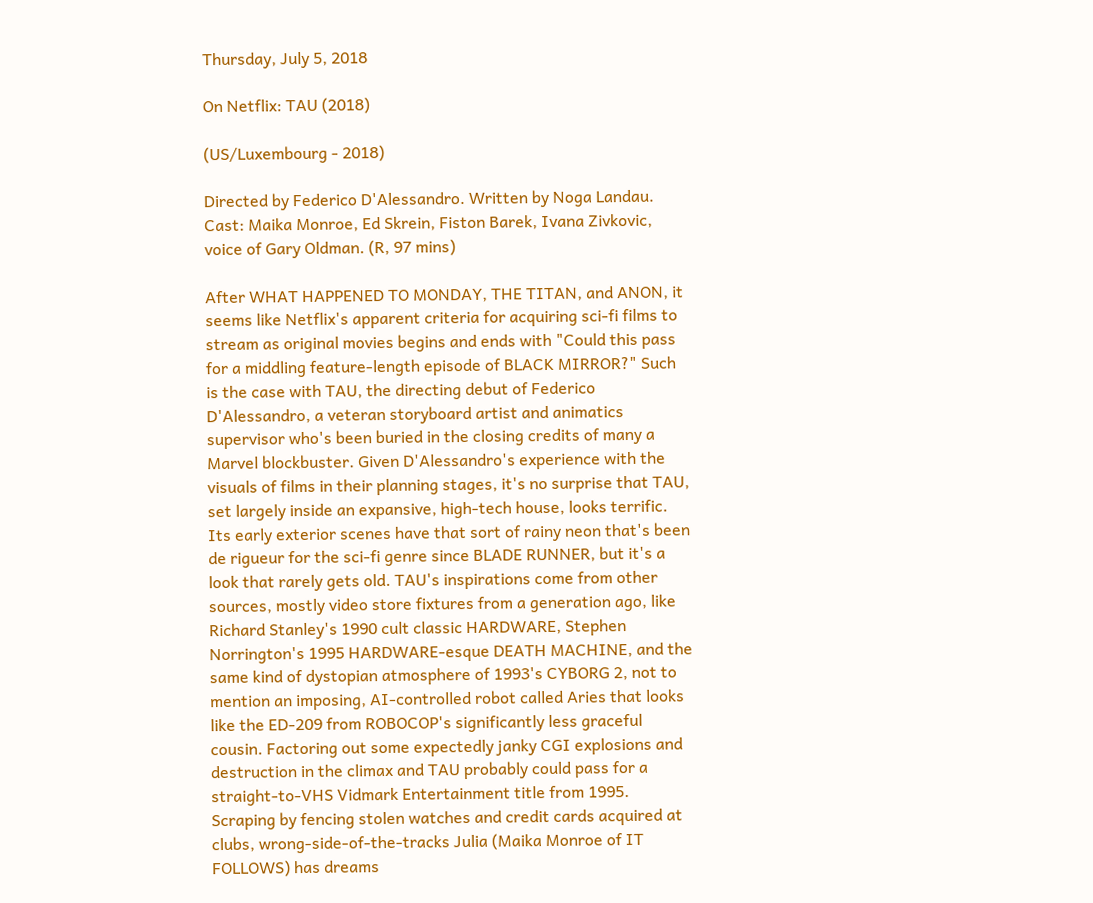Thursday, July 5, 2018

On Netflix: TAU (2018)

(US/Luxembourg - 2018)

Directed by Federico D'Alessandro. Written by Noga Landau. Cast: Maika Monroe, Ed Skrein, Fiston Barek, Ivana Zivkovic, voice of Gary Oldman. (R, 97 mins)

After WHAT HAPPENED TO MONDAY, THE TITAN, and ANON, it seems like Netflix's apparent criteria for acquiring sci-fi films to stream as original movies begins and ends with "Could this pass for a middling feature-length episode of BLACK MIRROR?" Such is the case with TAU, the directing debut of Federico D'Alessandro, a veteran storyboard artist and animatics supervisor who's been buried in the closing credits of many a Marvel blockbuster. Given D'Alessandro's experience with the visuals of films in their planning stages, it's no surprise that TAU, set largely inside an expansive, high-tech house, looks terrific. Its early exterior scenes have that sort of rainy neon that's been de rigueur for the sci-fi genre since BLADE RUNNER, but it's a look that rarely gets old. TAU's inspirations come from other sources, mostly video store fixtures from a generation ago, like Richard Stanley's 1990 cult classic HARDWARE, Stephen Norrington's 1995 HARDWARE-esque DEATH MACHINE, and the same kind of dystopian atmosphere of 1993's CYBORG 2, not to mention an imposing, AI-controlled robot called Aries that looks like the ED-209 from ROBOCOP's significantly less graceful cousin. Factoring out some expectedly janky CGI explosions and destruction in the climax and TAU probably could pass for a straight-to-VHS Vidmark Entertainment title from 1995. Scraping by fencing stolen watches and credit cards acquired at clubs, wrong-side-of-the-tracks Julia (Maika Monroe of IT FOLLOWS) has dreams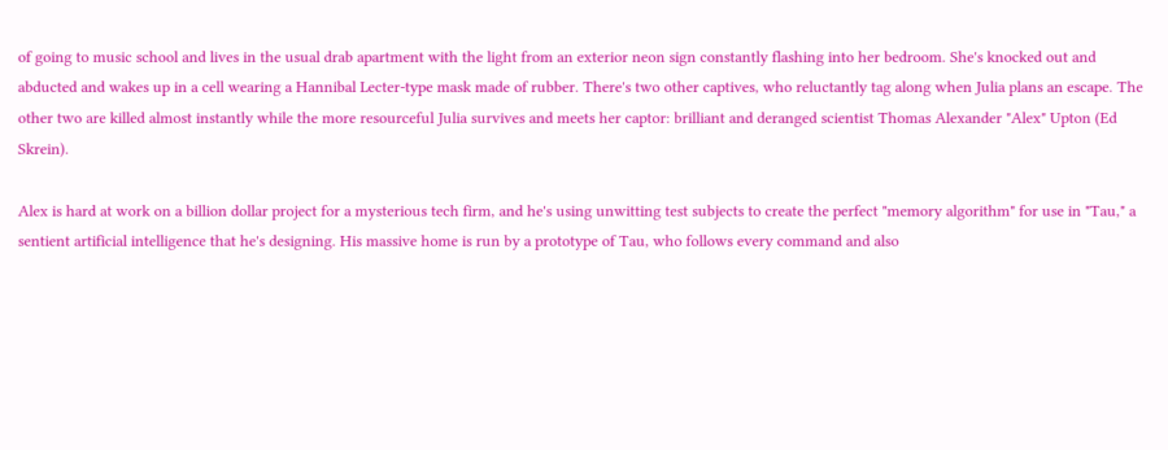of going to music school and lives in the usual drab apartment with the light from an exterior neon sign constantly flashing into her bedroom. She's knocked out and abducted and wakes up in a cell wearing a Hannibal Lecter-type mask made of rubber. There's two other captives, who reluctantly tag along when Julia plans an escape. The other two are killed almost instantly while the more resourceful Julia survives and meets her captor: brilliant and deranged scientist Thomas Alexander "Alex" Upton (Ed Skrein).

Alex is hard at work on a billion dollar project for a mysterious tech firm, and he's using unwitting test subjects to create the perfect "memory algorithm" for use in "Tau," a sentient artificial intelligence that he's designing. His massive home is run by a prototype of Tau, who follows every command and also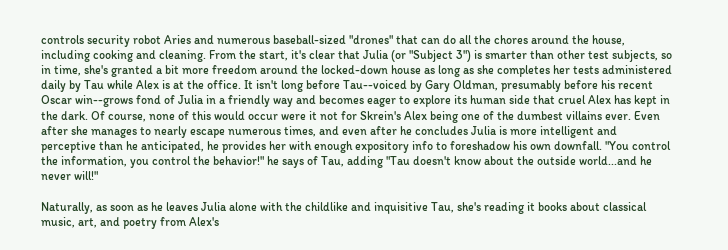controls security robot Aries and numerous baseball-sized "drones" that can do all the chores around the house, including cooking and cleaning. From the start, it's clear that Julia (or "Subject 3") is smarter than other test subjects, so in time, she's granted a bit more freedom around the locked-down house as long as she completes her tests administered daily by Tau while Alex is at the office. It isn't long before Tau--voiced by Gary Oldman, presumably before his recent Oscar win--grows fond of Julia in a friendly way and becomes eager to explore its human side that cruel Alex has kept in the dark. Of course, none of this would occur were it not for Skrein's Alex being one of the dumbest villains ever. Even after she manages to nearly escape numerous times, and even after he concludes Julia is more intelligent and perceptive than he anticipated, he provides her with enough expository info to foreshadow his own downfall. "You control the information, you control the behavior!" he says of Tau, adding "Tau doesn't know about the outside world...and he never will!"

Naturally, as soon as he leaves Julia alone with the childlike and inquisitive Tau, she's reading it books about classical music, art, and poetry from Alex's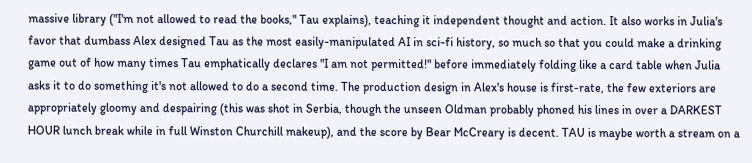massive library ("I'm not allowed to read the books," Tau explains), teaching it independent thought and action. It also works in Julia's favor that dumbass Alex designed Tau as the most easily-manipulated AI in sci-fi history, so much so that you could make a drinking game out of how many times Tau emphatically declares "I am not permitted!" before immediately folding like a card table when Julia asks it to do something it's not allowed to do a second time. The production design in Alex's house is first-rate, the few exteriors are appropriately gloomy and despairing (this was shot in Serbia, though the unseen Oldman probably phoned his lines in over a DARKEST HOUR lunch break while in full Winston Churchill makeup), and the score by Bear McCreary is decent. TAU is maybe worth a stream on a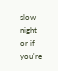slow night or if you're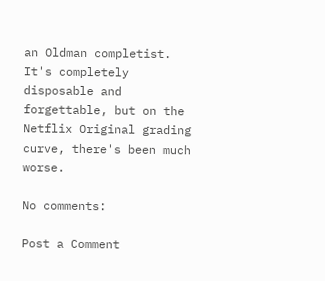an Oldman completist. It's completely disposable and forgettable, but on the Netflix Original grading curve, there's been much worse.

No comments:

Post a Comment